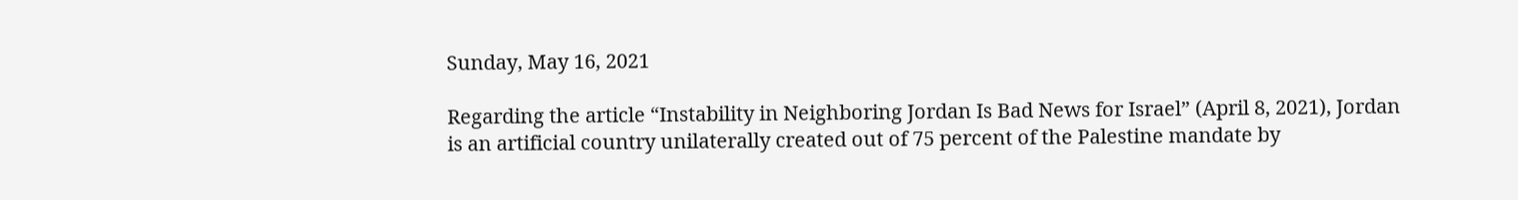Sunday, May 16, 2021

Regarding the article “Instability in Neighboring Jordan Is Bad News for Israel” (April 8, 2021), Jordan is an artificial country unilaterally created out of 75 percent of the Palestine mandate by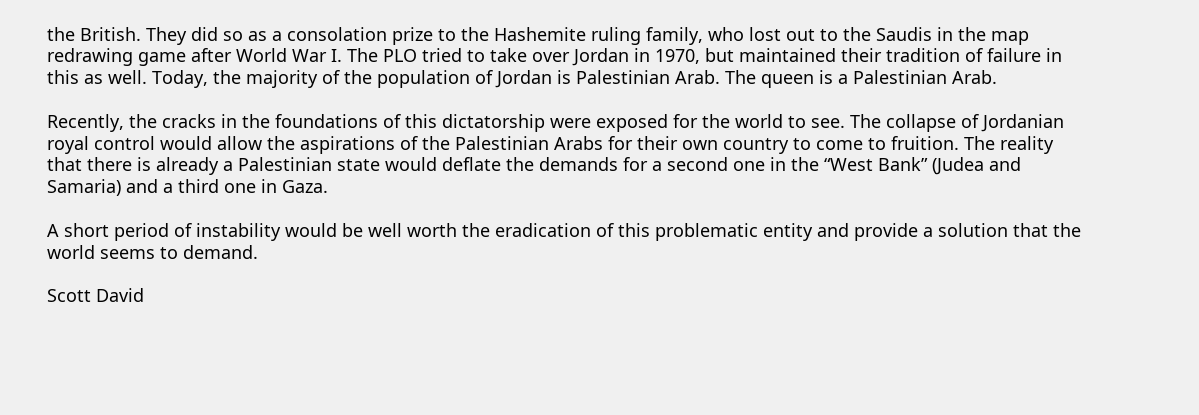the British. They did so as a consolation prize to the Hashemite ruling family, who lost out to the Saudis in the map redrawing game after World War I. The PLO tried to take over Jordan in 1970, but maintained their tradition of failure in this as well. Today, the majority of the population of Jordan is Palestinian Arab. The queen is a Palestinian Arab.

Recently, the cracks in the foundations of this dictatorship were exposed for the world to see. The collapse of Jordanian royal control would allow the aspirations of the Palestinian Arabs for their own country to come to fruition. The reality that there is already a Palestinian state would deflate the demands for a second one in the “West Bank” (Judea and Samaria) and a third one in Gaza.

A short period of instability would be well worth the eradication of this problematic entity and provide a solution that the world seems to demand.

Scott David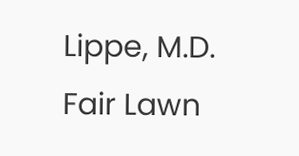Lippe, M.D.
Fair Lawn